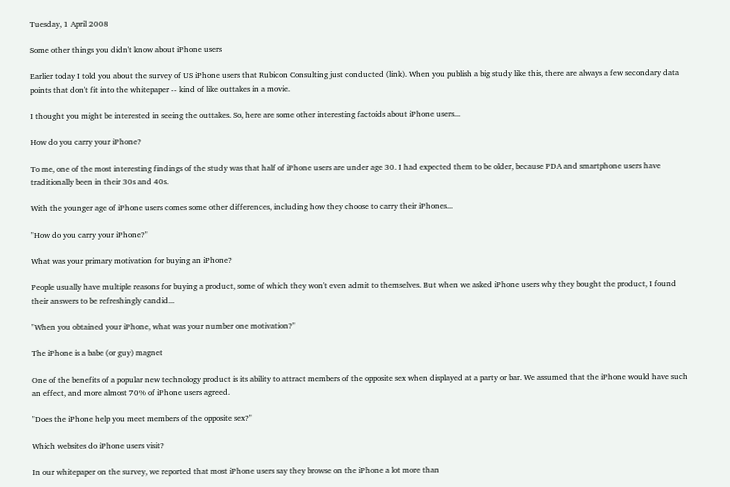Tuesday, 1 April 2008

Some other things you didn't know about iPhone users

Earlier today I told you about the survey of US iPhone users that Rubicon Consulting just conducted (link). When you publish a big study like this, there are always a few secondary data points that don't fit into the whitepaper -- kind of like outtakes in a movie.

I thought you might be interested in seeing the outtakes. So, here are some other interesting factoids about iPhone users...

How do you carry your iPhone?

To me, one of the most interesting findings of the study was that half of iPhone users are under age 30. I had expected them to be older, because PDA and smartphone users have traditionally been in their 30s and 40s.

With the younger age of iPhone users comes some other differences, including how they choose to carry their iPhones...

"How do you carry your iPhone?"

What was your primary motivation for buying an iPhone?

People usually have multiple reasons for buying a product, some of which they won't even admit to themselves. But when we asked iPhone users why they bought the product, I found their answers to be refreshingly candid...

"When you obtained your iPhone, what was your number one motivation?"

The iPhone is a babe (or guy) magnet

One of the benefits of a popular new technology product is its ability to attract members of the opposite sex when displayed at a party or bar. We assumed that the iPhone would have such an effect, and more almost 70% of iPhone users agreed.

"Does the iPhone help you meet members of the opposite sex?"

Which websites do iPhone users visit?

In our whitepaper on the survey, we reported that most iPhone users say they browse on the iPhone a lot more than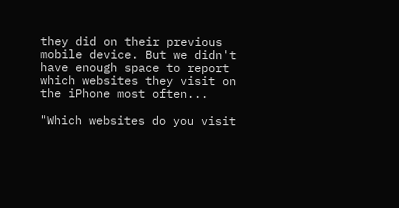they did on their previous mobile device. But we didn't have enough space to report which websites they visit on the iPhone most often...

"Which websites do you visit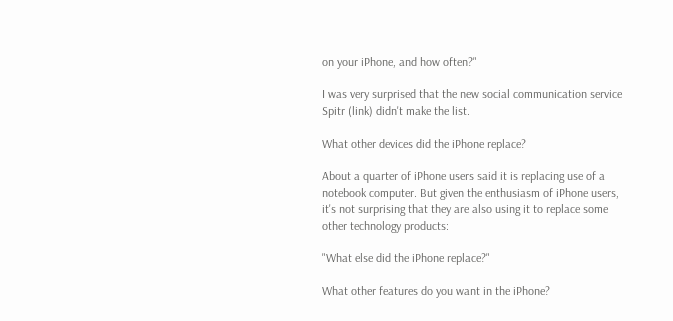on your iPhone, and how often?"

I was very surprised that the new social communication service Spitr (link) didn't make the list.

What other devices did the iPhone replace?

About a quarter of iPhone users said it is replacing use of a notebook computer. But given the enthusiasm of iPhone users, it's not surprising that they are also using it to replace some other technology products:

"What else did the iPhone replace?"

What other features do you want in the iPhone?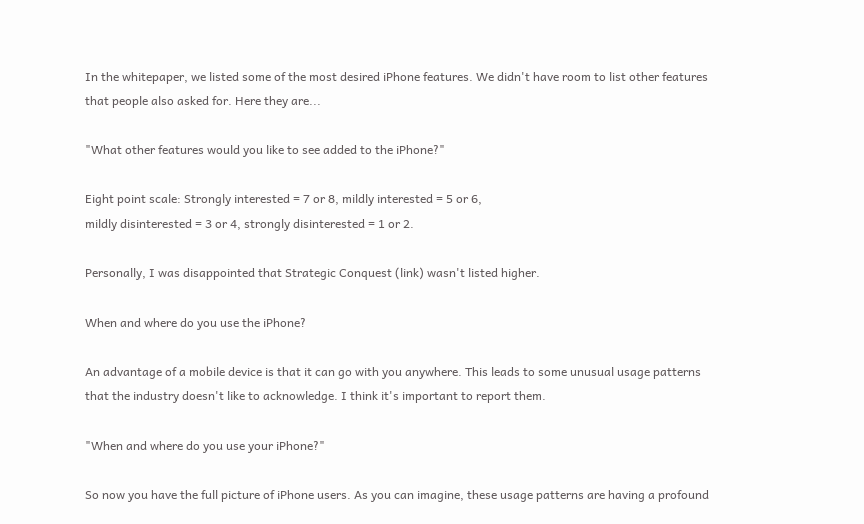In the whitepaper, we listed some of the most desired iPhone features. We didn't have room to list other features that people also asked for. Here they are...

"What other features would you like to see added to the iPhone?"

Eight point scale: Strongly interested = 7 or 8, mildly interested = 5 or 6,
mildly disinterested = 3 or 4, strongly disinterested = 1 or 2.

Personally, I was disappointed that Strategic Conquest (link) wasn't listed higher.

When and where do you use the iPhone?

An advantage of a mobile device is that it can go with you anywhere. This leads to some unusual usage patterns that the industry doesn't like to acknowledge. I think it's important to report them.

"When and where do you use your iPhone?"

So now you have the full picture of iPhone users. As you can imagine, these usage patterns are having a profound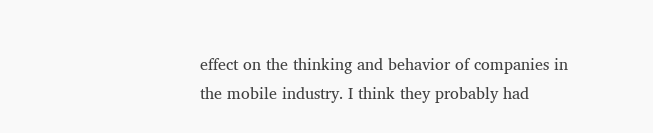effect on the thinking and behavior of companies in the mobile industry. I think they probably had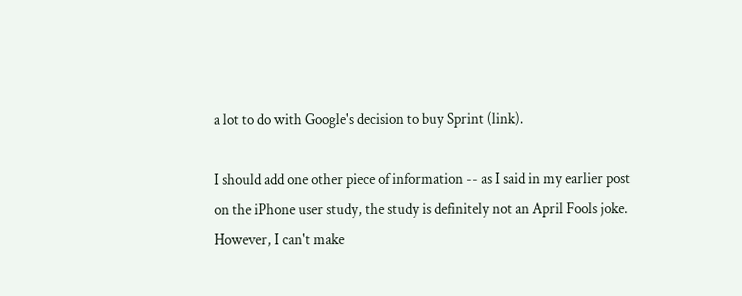a lot to do with Google's decision to buy Sprint (link).

I should add one other piece of information -- as I said in my earlier post on the iPhone user study, the study is definitely not an April Fools joke. However, I can't make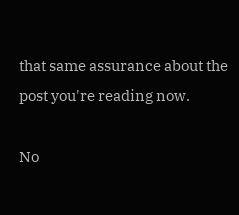that same assurance about the post you're reading now.

No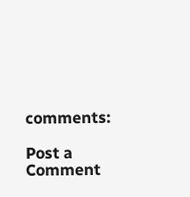comments:

Post a Comment